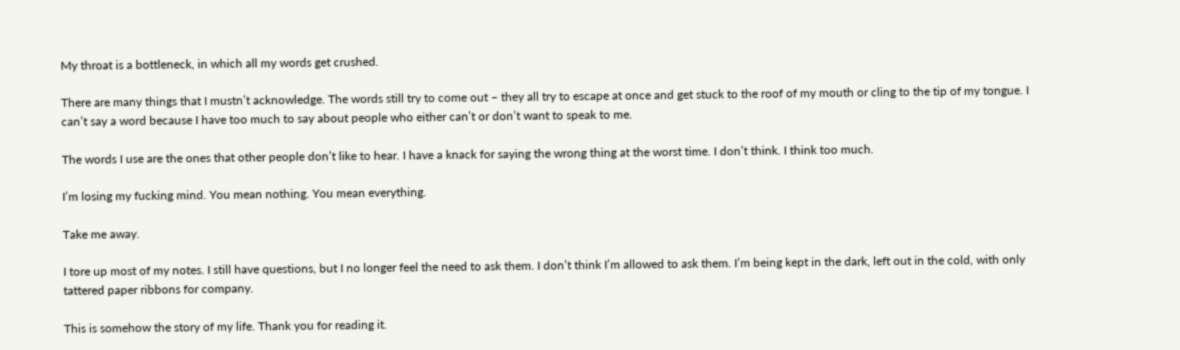My throat is a bottleneck, in which all my words get crushed.

There are many things that I mustn’t acknowledge. The words still try to come out – they all try to escape at once and get stuck to the roof of my mouth or cling to the tip of my tongue. I can’t say a word because I have too much to say about people who either can’t or don’t want to speak to me.

The words I use are the ones that other people don’t like to hear. I have a knack for saying the wrong thing at the worst time. I don’t think. I think too much.

I’m losing my fucking mind. You mean nothing. You mean everything.

Take me away.

I tore up most of my notes. I still have questions, but I no longer feel the need to ask them. I don’t think I’m allowed to ask them. I’m being kept in the dark, left out in the cold, with only tattered paper ribbons for company.

This is somehow the story of my life. Thank you for reading it.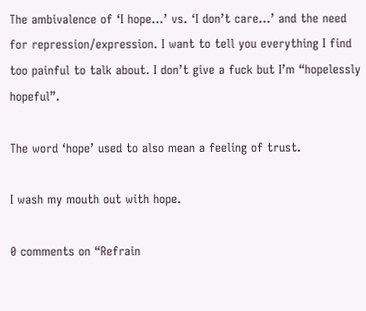The ambivalence of ‘I hope…’ vs. ‘I don’t care…’ and the need for repression/expression. I want to tell you everything I find too painful to talk about. I don’t give a fuck but I’m “hopelessly hopeful”.

The word ‘hope’ used to also mean a feeling of trust.

I wash my mouth out with hope.

0 comments on “Refrain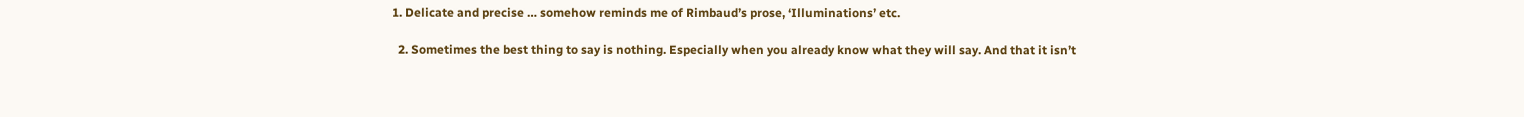1. Delicate and precise … somehow reminds me of Rimbaud’s prose, ‘Illuminations’ etc.

  2. Sometimes the best thing to say is nothing. Especially when you already know what they will say. And that it isn’t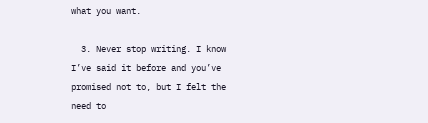what you want.

  3. Never stop writing. I know I’ve said it before and you’ve promised not to, but I felt the need to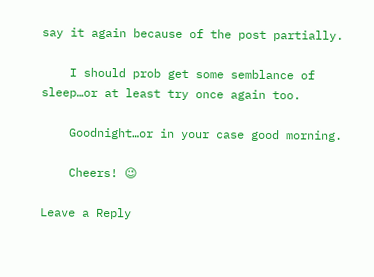say it again because of the post partially.

    I should prob get some semblance of sleep…or at least try once again too.

    Goodnight…or in your case good morning.

    Cheers! 😉

Leave a Reply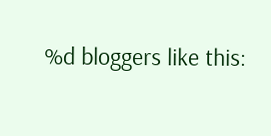%d bloggers like this: